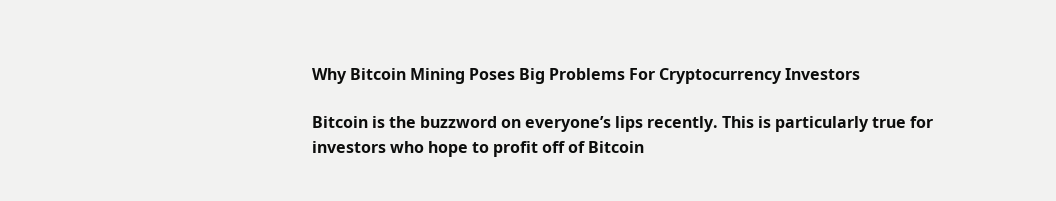Why Bitcoin Mining Poses Big Problems For Cryptocurrency Investors

Bitcoin is the buzzword on everyone’s lips recently. This is particularly true for investors who hope to profit off of Bitcoin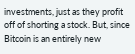investments, just as they profit off of shorting a stock. But, since Bitcoin is an entirely new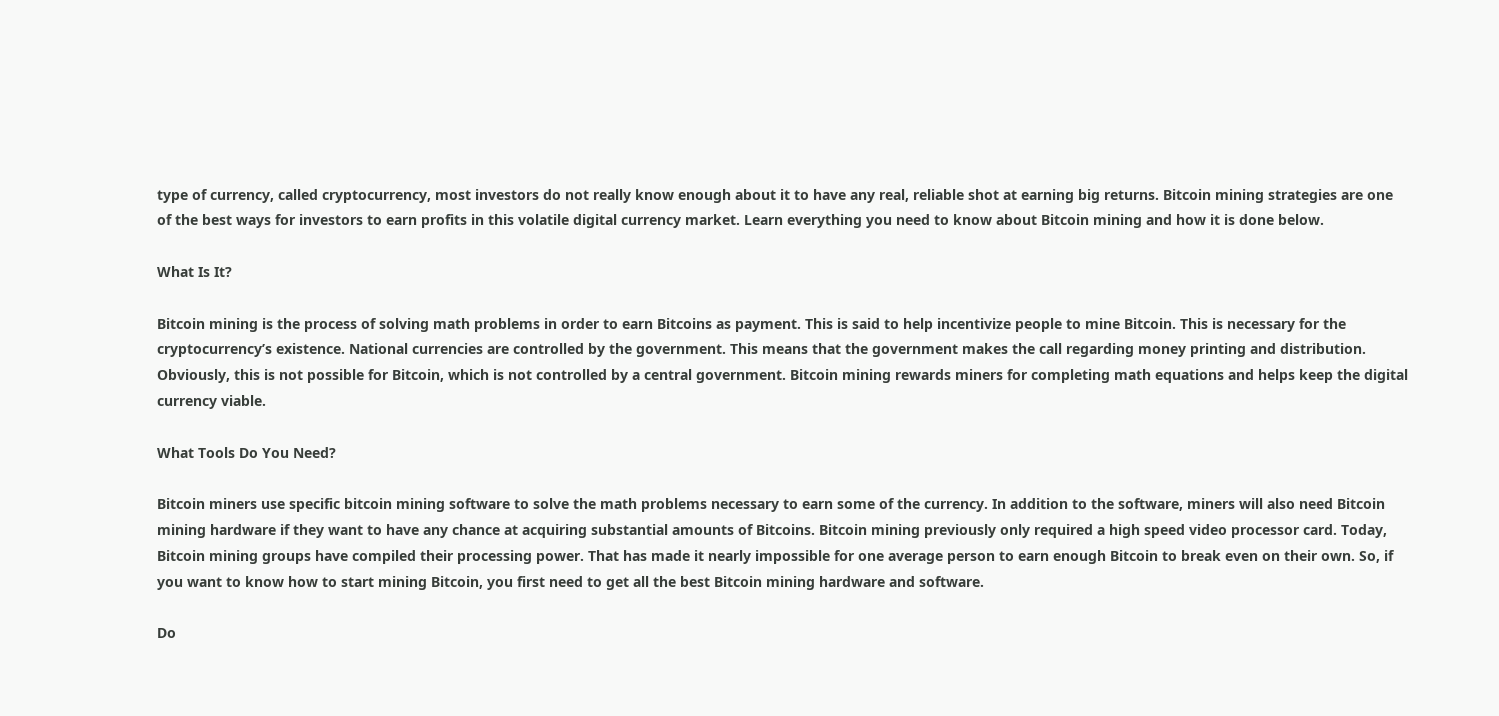type of currency, called cryptocurrency, most investors do not really know enough about it to have any real, reliable shot at earning big returns. Bitcoin mining strategies are one of the best ways for investors to earn profits in this volatile digital currency market. Learn everything you need to know about Bitcoin mining and how it is done below.

What Is It?

Bitcoin mining is the process of solving math problems in order to earn Bitcoins as payment. This is said to help incentivize people to mine Bitcoin. This is necessary for the cryptocurrency’s existence. National currencies are controlled by the government. This means that the government makes the call regarding money printing and distribution. Obviously, this is not possible for Bitcoin, which is not controlled by a central government. Bitcoin mining rewards miners for completing math equations and helps keep the digital currency viable.

What Tools Do You Need?

Bitcoin miners use specific bitcoin mining software to solve the math problems necessary to earn some of the currency. In addition to the software, miners will also need Bitcoin mining hardware if they want to have any chance at acquiring substantial amounts of Bitcoins. Bitcoin mining previously only required a high speed video processor card. Today, Bitcoin mining groups have compiled their processing power. That has made it nearly impossible for one average person to earn enough Bitcoin to break even on their own. So, if you want to know how to start mining Bitcoin, you first need to get all the best Bitcoin mining hardware and software.

Do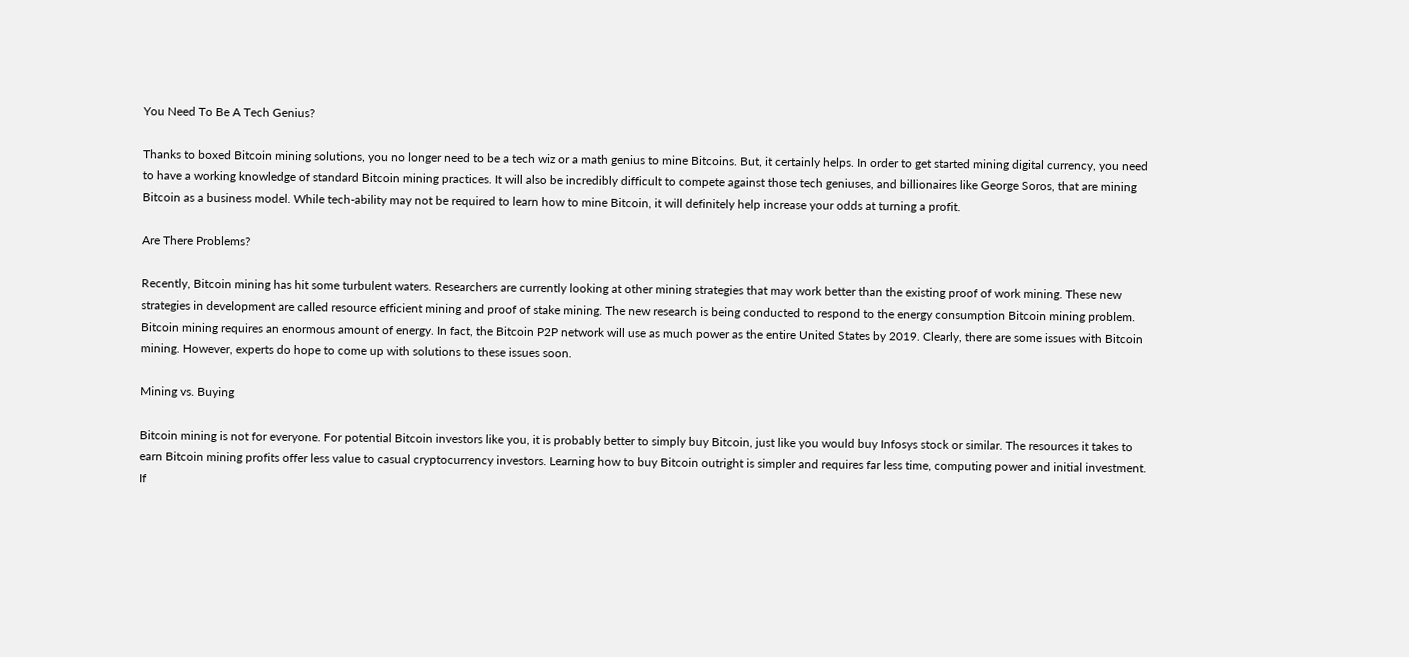You Need To Be A Tech Genius?

Thanks to boxed Bitcoin mining solutions, you no longer need to be a tech wiz or a math genius to mine Bitcoins. But, it certainly helps. In order to get started mining digital currency, you need to have a working knowledge of standard Bitcoin mining practices. It will also be incredibly difficult to compete against those tech geniuses, and billionaires like George Soros, that are mining Bitcoin as a business model. While tech-ability may not be required to learn how to mine Bitcoin, it will definitely help increase your odds at turning a profit.

Are There Problems?

Recently, Bitcoin mining has hit some turbulent waters. Researchers are currently looking at other mining strategies that may work better than the existing proof of work mining. These new strategies in development are called resource efficient mining and proof of stake mining. The new research is being conducted to respond to the energy consumption Bitcoin mining problem. Bitcoin mining requires an enormous amount of energy. In fact, the Bitcoin P2P network will use as much power as the entire United States by 2019. Clearly, there are some issues with Bitcoin mining. However, experts do hope to come up with solutions to these issues soon.

Mining vs. Buying

Bitcoin mining is not for everyone. For potential Bitcoin investors like you, it is probably better to simply buy Bitcoin, just like you would buy Infosys stock or similar. The resources it takes to earn Bitcoin mining profits offer less value to casual cryptocurrency investors. Learning how to buy Bitcoin outright is simpler and requires far less time, computing power and initial investment. If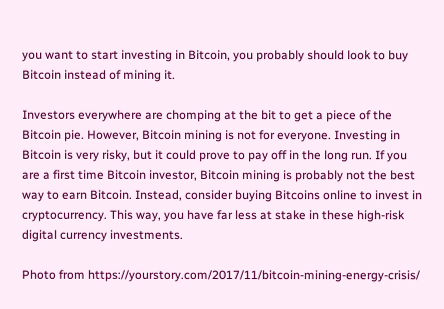you want to start investing in Bitcoin, you probably should look to buy Bitcoin instead of mining it.

Investors everywhere are chomping at the bit to get a piece of the Bitcoin pie. However, Bitcoin mining is not for everyone. Investing in Bitcoin is very risky, but it could prove to pay off in the long run. If you are a first time Bitcoin investor, Bitcoin mining is probably not the best way to earn Bitcoin. Instead, consider buying Bitcoins online to invest in cryptocurrency. This way, you have far less at stake in these high-risk digital currency investments.

Photo from https://yourstory.com/2017/11/bitcoin-mining-energy-crisis/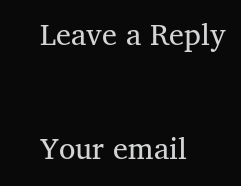Leave a Reply

Your email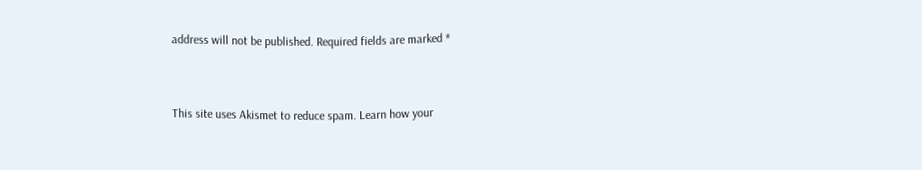address will not be published. Required fields are marked *


This site uses Akismet to reduce spam. Learn how your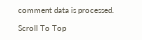comment data is processed.

Scroll To Top